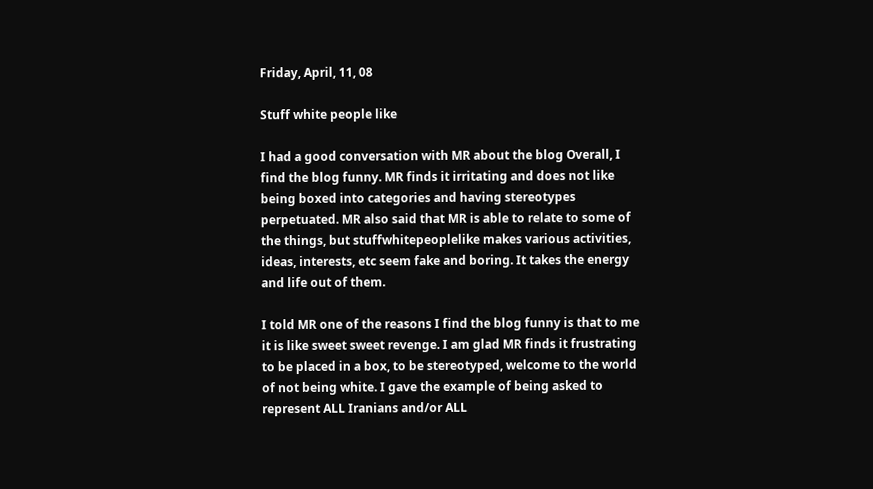Friday, April, 11, 08

Stuff white people like

I had a good conversation with MR about the blog Overall, I find the blog funny. MR finds it irritating and does not like being boxed into categories and having stereotypes perpetuated. MR also said that MR is able to relate to some of the things, but stuffwhitepeoplelike makes various activities, ideas, interests, etc seem fake and boring. It takes the energy and life out of them.

I told MR one of the reasons I find the blog funny is that to me it is like sweet sweet revenge. I am glad MR finds it frustrating to be placed in a box, to be stereotyped, welcome to the world of not being white. I gave the example of being asked to represent ALL Iranians and/or ALL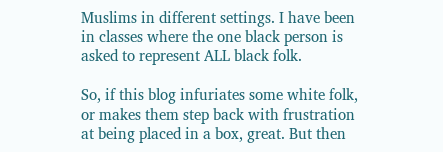Muslims in different settings. I have been in classes where the one black person is asked to represent ALL black folk.

So, if this blog infuriates some white folk, or makes them step back with frustration at being placed in a box, great. But then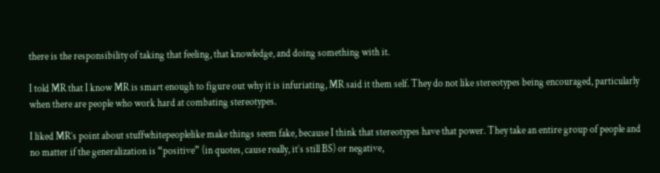there is the responsibility of taking that feeling, that knowledge, and doing something with it.

I told MR that I know MR is smart enough to figure out why it is infuriating, MR said it them self. They do not like stereotypes being encouraged, particularly when there are people who work hard at combating stereotypes.

I liked MR’s point about stuffwhitepeoplelike make things seem fake, because I think that stereotypes have that power. They take an entire group of people and no matter if the generalization is “positive” (in quotes, cause really, it’s still BS) or negative,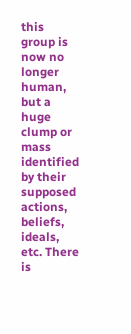this group is now no longer human, but a huge clump or mass identified by their supposed actions, beliefs, ideals, etc. There is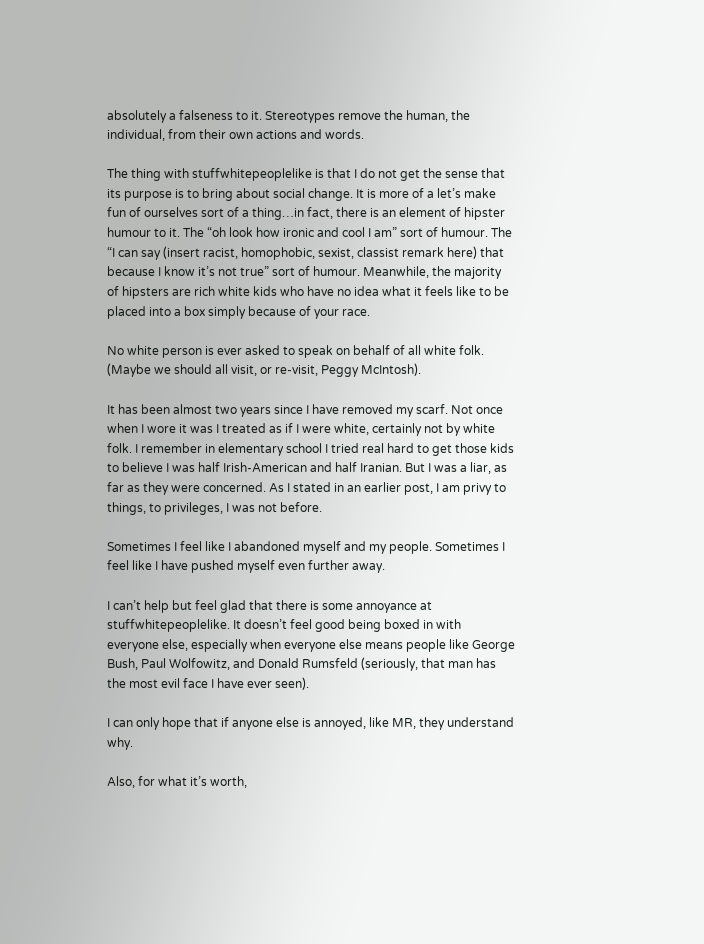absolutely a falseness to it. Stereotypes remove the human, the individual, from their own actions and words.

The thing with stuffwhitepeoplelike is that I do not get the sense that its purpose is to bring about social change. It is more of a let’s make fun of ourselves sort of a thing…in fact, there is an element of hipster humour to it. The “oh look how ironic and cool I am” sort of humour. The “I can say (insert racist, homophobic, sexist, classist remark here) that because I know it’s not true” sort of humour. Meanwhile, the majority of hipsters are rich white kids who have no idea what it feels like to be placed into a box simply because of your race.

No white person is ever asked to speak on behalf of all white folk. (Maybe we should all visit, or re-visit, Peggy McIntosh).

It has been almost two years since I have removed my scarf. Not once when I wore it was I treated as if I were white, certainly not by white folk. I remember in elementary school I tried real hard to get those kids to believe I was half Irish-American and half Iranian. But I was a liar, as far as they were concerned. As I stated in an earlier post, I am privy to things, to privileges, I was not before.

Sometimes I feel like I abandoned myself and my people. Sometimes I feel like I have pushed myself even further away.

I can’t help but feel glad that there is some annoyance at stuffwhitepeoplelike. It doesn’t feel good being boxed in with everyone else, especially when everyone else means people like George Bush, Paul Wolfowitz, and Donald Rumsfeld (seriously, that man has the most evil face I have ever seen).

I can only hope that if anyone else is annoyed, like MR, they understand why.

Also, for what it’s worth,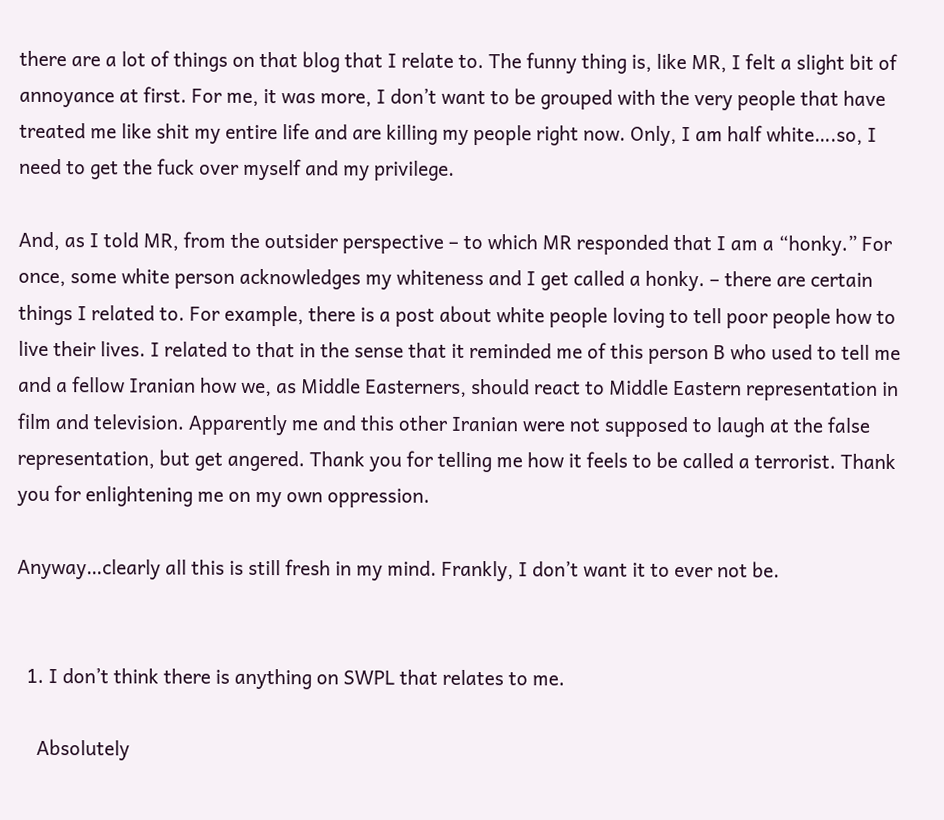there are a lot of things on that blog that I relate to. The funny thing is, like MR, I felt a slight bit of annoyance at first. For me, it was more, I don’t want to be grouped with the very people that have treated me like shit my entire life and are killing my people right now. Only, I am half white….so, I need to get the fuck over myself and my privilege.

And, as I told MR, from the outsider perspective – to which MR responded that I am a “honky.” For once, some white person acknowledges my whiteness and I get called a honky. – there are certain things I related to. For example, there is a post about white people loving to tell poor people how to live their lives. I related to that in the sense that it reminded me of this person B who used to tell me and a fellow Iranian how we, as Middle Easterners, should react to Middle Eastern representation in film and television. Apparently me and this other Iranian were not supposed to laugh at the false representation, but get angered. Thank you for telling me how it feels to be called a terrorist. Thank you for enlightening me on my own oppression.

Anyway…clearly all this is still fresh in my mind. Frankly, I don’t want it to ever not be.


  1. I don’t think there is anything on SWPL that relates to me.

    Absolutely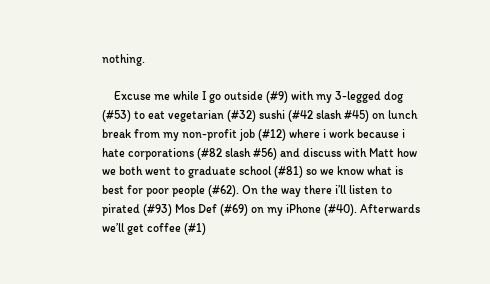nothing.

    Excuse me while I go outside (#9) with my 3-legged dog (#53) to eat vegetarian (#32) sushi (#42 slash #45) on lunch break from my non-profit job (#12) where i work because i hate corporations (#82 slash #56) and discuss with Matt how we both went to graduate school (#81) so we know what is best for poor people (#62). On the way there i’ll listen to pirated (#93) Mos Def (#69) on my iPhone (#40). Afterwards we’ll get coffee (#1)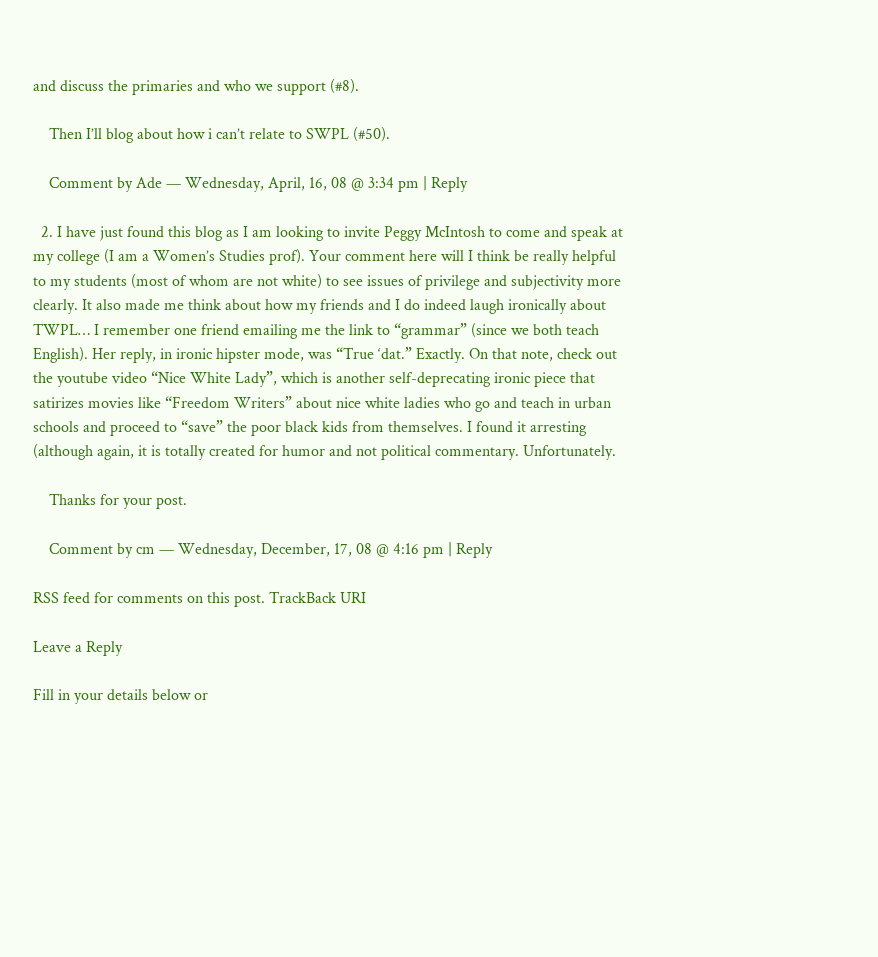and discuss the primaries and who we support (#8).

    Then I’ll blog about how i can’t relate to SWPL (#50).

    Comment by Ade — Wednesday, April, 16, 08 @ 3:34 pm | Reply

  2. I have just found this blog as I am looking to invite Peggy McIntosh to come and speak at my college (I am a Women’s Studies prof). Your comment here will I think be really helpful to my students (most of whom are not white) to see issues of privilege and subjectivity more clearly. It also made me think about how my friends and I do indeed laugh ironically about TWPL… I remember one friend emailing me the link to “grammar” (since we both teach English). Her reply, in ironic hipster mode, was “True ‘dat.” Exactly. On that note, check out the youtube video “Nice White Lady”, which is another self-deprecating ironic piece that satirizes movies like “Freedom Writers” about nice white ladies who go and teach in urban schools and proceed to “save” the poor black kids from themselves. I found it arresting (although again, it is totally created for humor and not political commentary. Unfortunately.

    Thanks for your post.

    Comment by cm — Wednesday, December, 17, 08 @ 4:16 pm | Reply

RSS feed for comments on this post. TrackBack URI

Leave a Reply

Fill in your details below or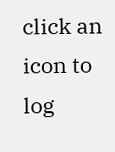click an icon to log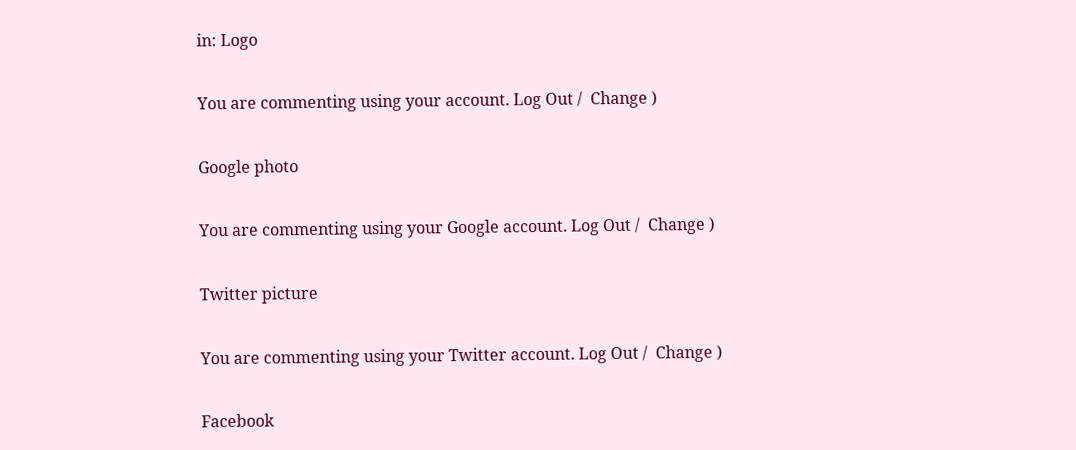in: Logo

You are commenting using your account. Log Out /  Change )

Google photo

You are commenting using your Google account. Log Out /  Change )

Twitter picture

You are commenting using your Twitter account. Log Out /  Change )

Facebook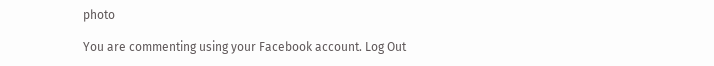photo

You are commenting using your Facebook account. Log Out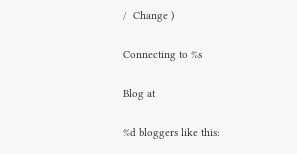/  Change )

Connecting to %s

Blog at

%d bloggers like this: